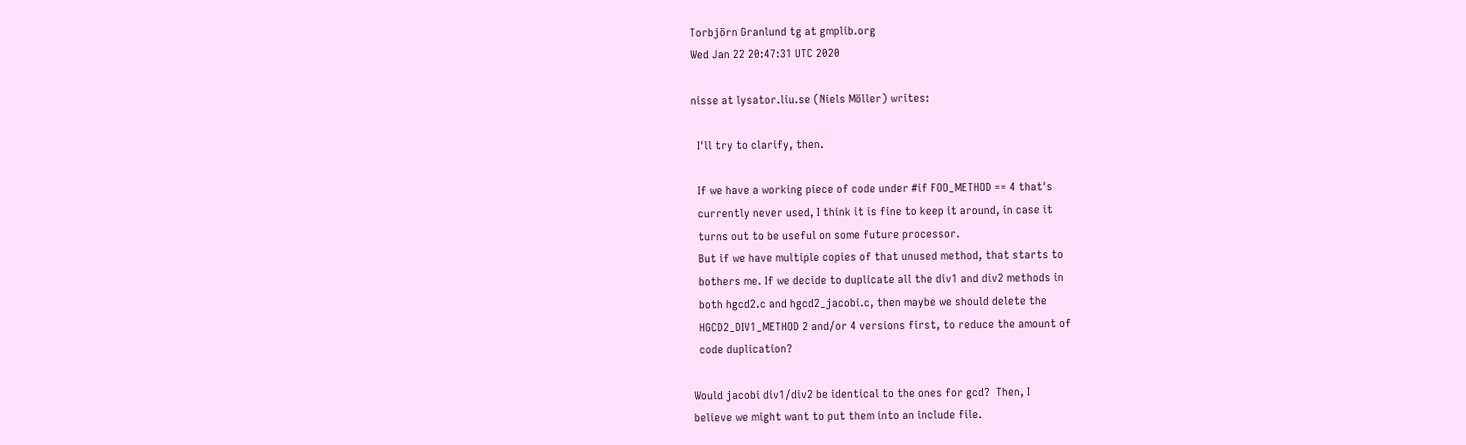Torbjörn Granlund tg at gmplib.org
Wed Jan 22 20:47:31 UTC 2020

nisse at lysator.liu.se (Niels Möller) writes:

  I'll try to clarify, then.

  If we have a working piece of code under #if FOO_METHOD == 4 that's
  currently never used, I think it is fine to keep it around, in case it
  turns out to be useful on some future processor.
  But if we have multiple copies of that unused method, that starts to
  bothers me. If we decide to duplicate all the div1 and div2 methods in
  both hgcd2.c and hgcd2_jacobi.c, then maybe we should delete the
  HGCD2_DIV1_METHOD 2 and/or 4 versions first, to reduce the amount of
  code duplication?

Would jacobi div1/div2 be identical to the ones for gcd?  Then, I
believe we might want to put them into an include file.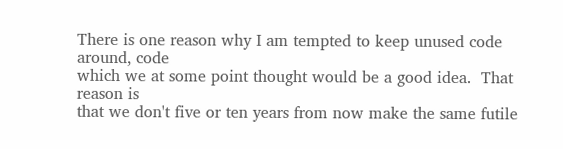There is one reason why I am tempted to keep unused code around, code
which we at some point thought would be a good idea.  That reason is
that we don't five or ten years from now make the same futile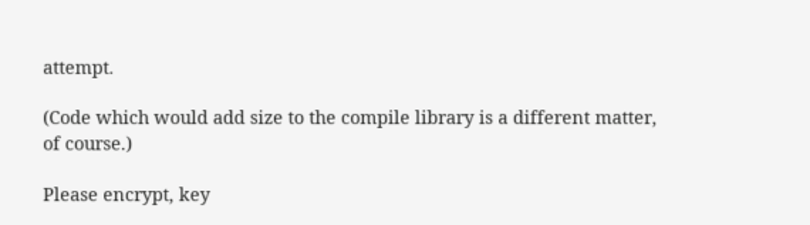attempt.

(Code which would add size to the compile library is a different matter,
of course.)

Please encrypt, key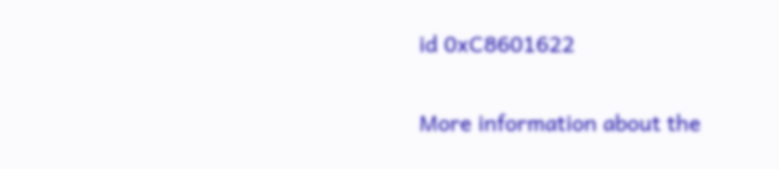id 0xC8601622

More information about the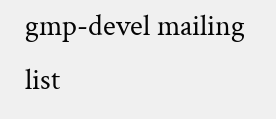gmp-devel mailing list